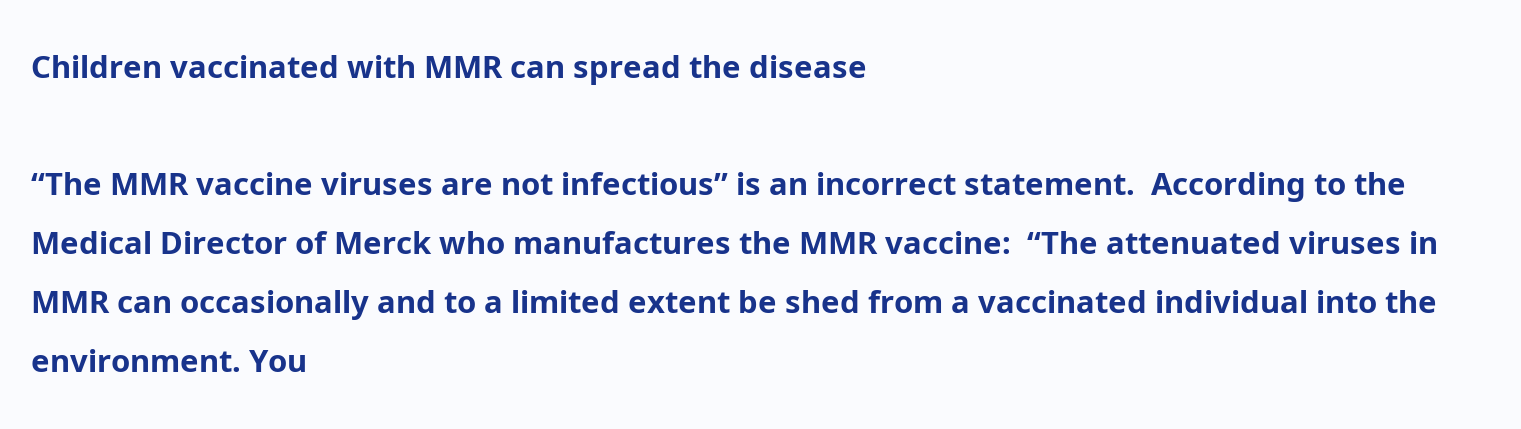Children vaccinated with MMR can spread the disease

“The MMR vaccine viruses are not infectious” is an incorrect statement.  According to the Medical Director of Merck who manufactures the MMR vaccine:  “The attenuated viruses in MMR can occasionally and to a limited extent be shed from a vaccinated individual into the environment. You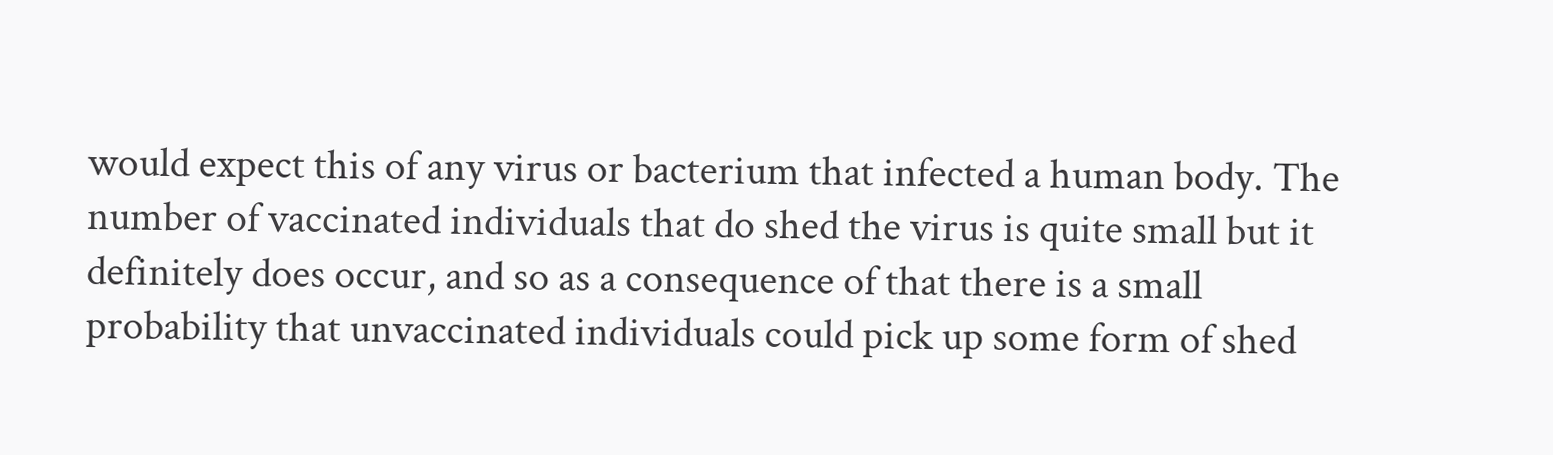would expect this of any virus or bacterium that infected a human body. The number of vaccinated individuals that do shed the virus is quite small but it definitely does occur, and so as a consequence of that there is a small probability that unvaccinated individuals could pick up some form of shed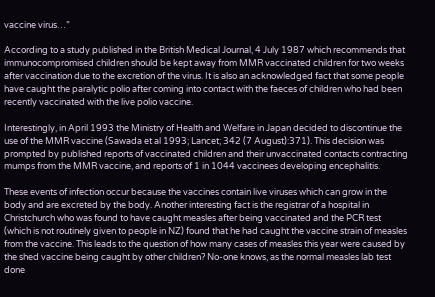vaccine virus…”

According to a study published in the British Medical Journal, 4 July 1987 which recommends that immunocompromised children should be kept away from MMR vaccinated children for two weeks after vaccination due to the excretion of the virus. It is also an acknowledged fact that some people have caught the paralytic polio after coming into contact with the faeces of children who had been recently vaccinated with the live polio vaccine.

Interestingly, in April 1993 the Ministry of Health and Welfare in Japan decided to discontinue the use of the MMR vaccine (Sawada et al 1993; Lancet; 342 (7 August):371). This decision was prompted by published reports of vaccinated children and their unvaccinated contacts contracting mumps from the MMR vaccine, and reports of 1 in 1044 vaccinees developing encephalitis.

These events of infection occur because the vaccines contain live viruses which can grow in the body and are excreted by the body. Another interesting fact is the registrar of a hospital in Christchurch who was found to have caught measles after being vaccinated and the PCR test (which is not routinely given to people in NZ) found that he had caught the vaccine strain of measles from the vaccine. This leads to the question of how many cases of measles this year were caused by the shed vaccine being caught by other children? No-one knows, as the normal measles lab test done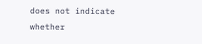does not indicate whether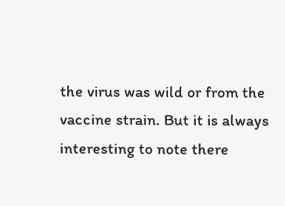the virus was wild or from the vaccine strain. But it is always interesting to note there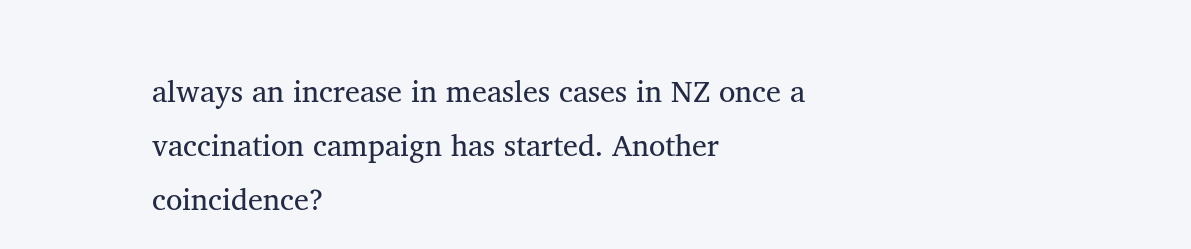always an increase in measles cases in NZ once a vaccination campaign has started. Another coincidence?